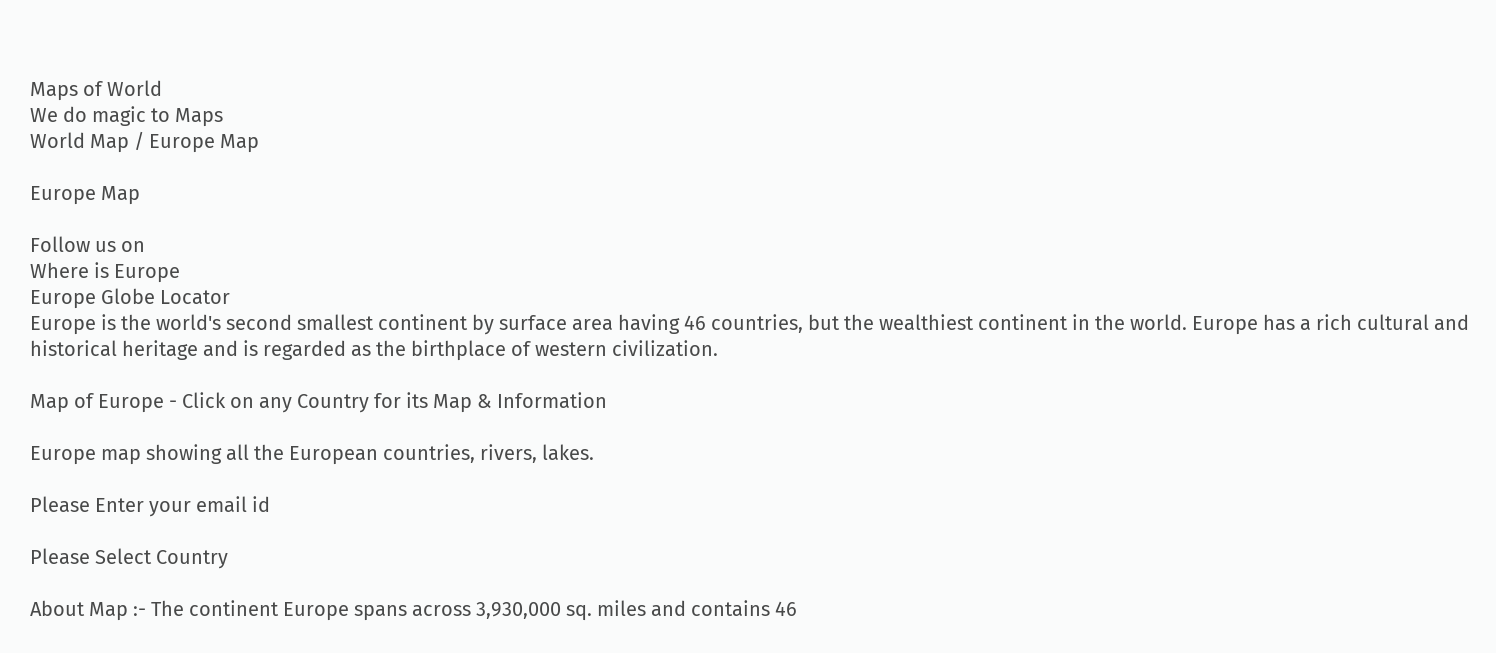Maps of World
We do magic to Maps
World Map / Europe Map

Europe Map

Follow us on
Where is Europe
Europe Globe Locator
Europe is the world's second smallest continent by surface area having 46 countries, but the wealthiest continent in the world. Europe has a rich cultural and historical heritage and is regarded as the birthplace of western civilization.

Map of Europe - Click on any Country for its Map & Information

Europe map showing all the European countries, rivers, lakes.

Please Enter your email id

Please Select Country

About Map :- The continent Europe spans across 3,930,000 sq. miles and contains 46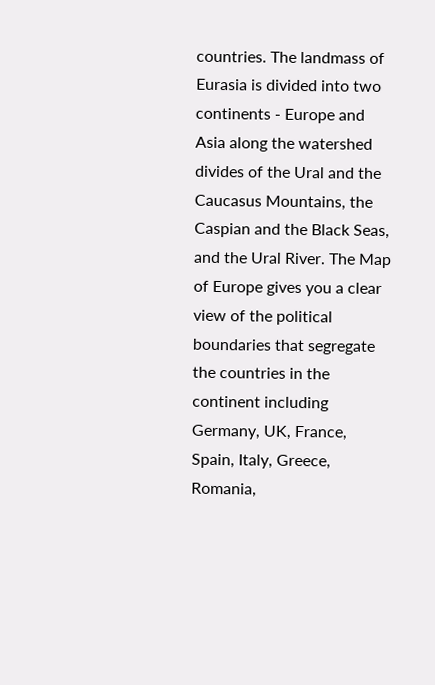countries. The landmass of Eurasia is divided into two continents - Europe and Asia along the watershed divides of the Ural and the Caucasus Mountains, the Caspian and the Black Seas, and the Ural River. The Map of Europe gives you a clear view of the political boundaries that segregate the countries in the continent including Germany, UK, France, Spain, Italy, Greece, Romania,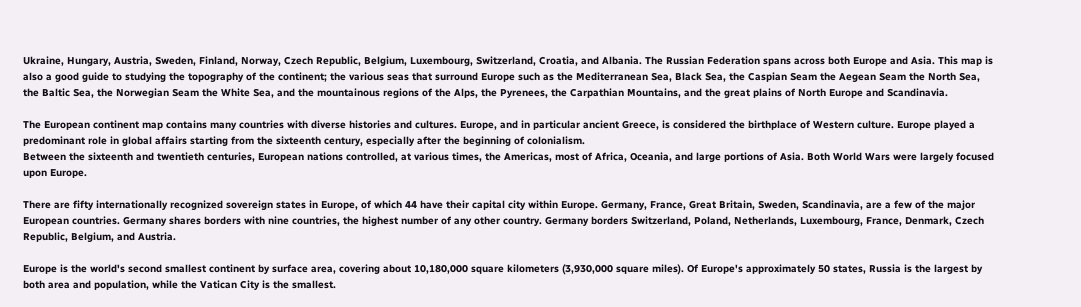Ukraine, Hungary, Austria, Sweden, Finland, Norway, Czech Republic, Belgium, Luxembourg, Switzerland, Croatia, and Albania. The Russian Federation spans across both Europe and Asia. This map is also a good guide to studying the topography of the continent; the various seas that surround Europe such as the Mediterranean Sea, Black Sea, the Caspian Seam the Aegean Seam the North Sea, the Baltic Sea, the Norwegian Seam the White Sea, and the mountainous regions of the Alps, the Pyrenees, the Carpathian Mountains, and the great plains of North Europe and Scandinavia.

The European continent map contains many countries with diverse histories and cultures. Europe, and in particular ancient Greece, is considered the birthplace of Western culture. Europe played a predominant role in global affairs starting from the sixteenth century, especially after the beginning of colonialism.
Between the sixteenth and twentieth centuries, European nations controlled, at various times, the Americas, most of Africa, Oceania, and large portions of Asia. Both World Wars were largely focused upon Europe.

There are fifty internationally recognized sovereign states in Europe, of which 44 have their capital city within Europe. Germany, France, Great Britain, Sweden, Scandinavia, are a few of the major European countries. Germany shares borders with nine countries, the highest number of any other country. Germany borders Switzerland, Poland, Netherlands, Luxembourg, France, Denmark, Czech Republic, Belgium, and Austria.

Europe is the world's second smallest continent by surface area, covering about 10,180,000 square kilometers (3,930,000 square miles). Of Europe's approximately 50 states, Russia is the largest by both area and population, while the Vatican City is the smallest.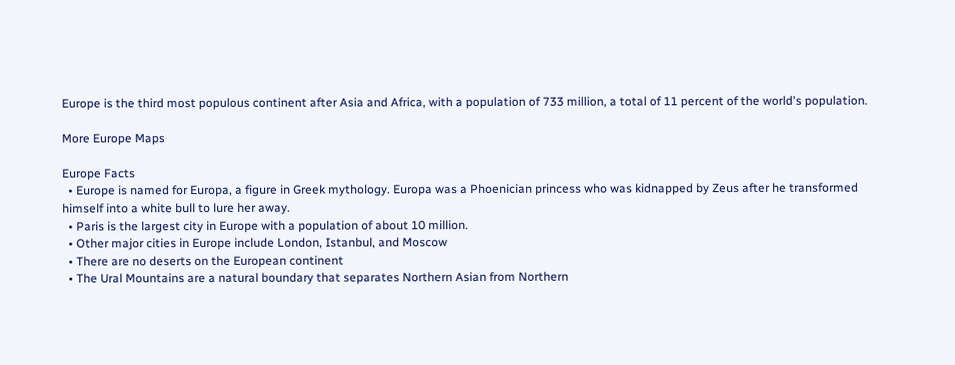Europe is the third most populous continent after Asia and Africa, with a population of 733 million, a total of 11 percent of the world's population.

More Europe Maps

Europe Facts
  • Europe is named for Europa, a figure in Greek mythology. Europa was a Phoenician princess who was kidnapped by Zeus after he transformed himself into a white bull to lure her away.
  • Paris is the largest city in Europe with a population of about 10 million.
  • Other major cities in Europe include London, Istanbul, and Moscow
  • There are no deserts on the European continent
  • The Ural Mountains are a natural boundary that separates Northern Asian from Northern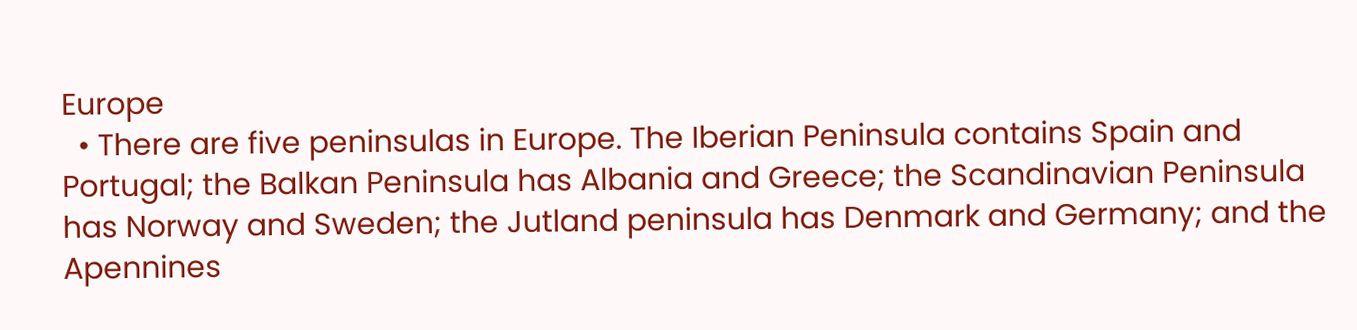Europe
  • There are five peninsulas in Europe. The Iberian Peninsula contains Spain and Portugal; the Balkan Peninsula has Albania and Greece; the Scandinavian Peninsula has Norway and Sweden; the Jutland peninsula has Denmark and Germany; and the Apennines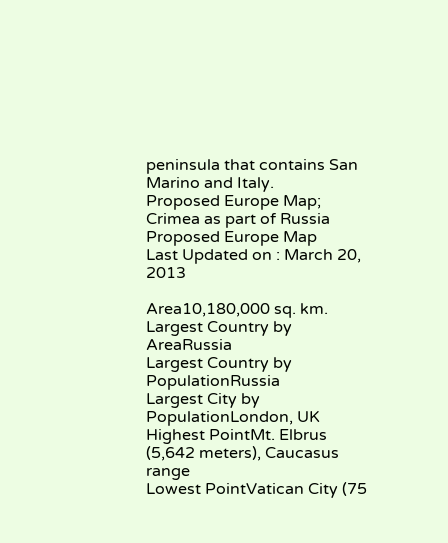peninsula that contains San Marino and Italy.
Proposed Europe Map; Crimea as part of Russia Proposed Europe Map
Last Updated on : March 20, 2013

Area10,180,000 sq. km.
Largest Country by AreaRussia
Largest Country by PopulationRussia
Largest City by PopulationLondon, UK
Highest PointMt. Elbrus (5,642 meters), Caucasus range
Lowest PointVatican City (75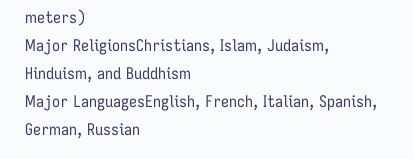meters)
Major ReligionsChristians, Islam, Judaism, Hinduism, and Buddhism
Major LanguagesEnglish, French, Italian, Spanish, German, Russian